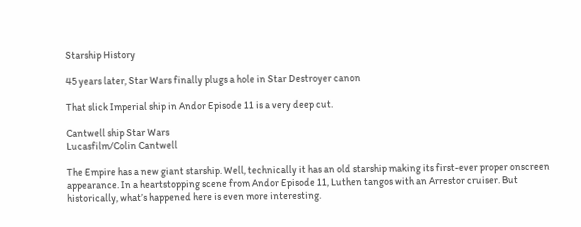Starship History

45 years later, Star Wars finally plugs a hole in Star Destroyer canon

That slick Imperial ship in Andor Episode 11 is a very deep cut.

Cantwell ship Star Wars
Lucasfilm/Colin Cantwell

The Empire has a new giant starship. Well, technically it has an old starship making its first-ever proper onscreen appearance. In a heartstopping scene from Andor Episode 11, Luthen tangos with an Arrestor cruiser. But historically, what’s happened here is even more interesting.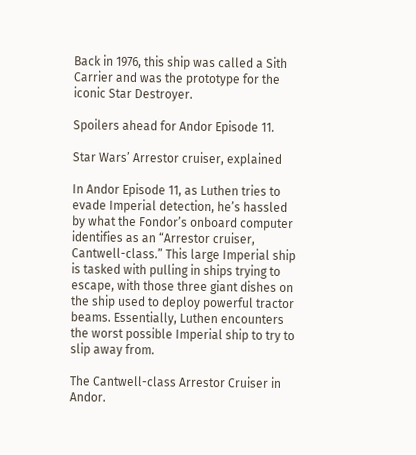Back in 1976, this ship was called a Sith Carrier and was the prototype for the iconic Star Destroyer.

Spoilers ahead for Andor Episode 11.

Star Wars’ Arrestor cruiser, explained

In Andor Episode 11, as Luthen tries to evade Imperial detection, he’s hassled by what the Fondor’s onboard computer identifies as an “Arrestor cruiser, Cantwell-class.” This large Imperial ship is tasked with pulling in ships trying to escape, with those three giant dishes on the ship used to deploy powerful tractor beams. Essentially, Luthen encounters the worst possible Imperial ship to try to slip away from.

The Cantwell-class Arrestor Cruiser in Andor.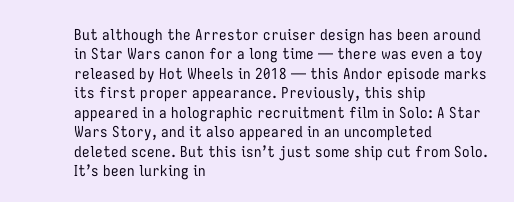But although the Arrestor cruiser design has been around in Star Wars canon for a long time — there was even a toy released by Hot Wheels in 2018 — this Andor episode marks its first proper appearance. Previously, this ship appeared in a holographic recruitment film in Solo: A Star Wars Story, and it also appeared in an uncompleted deleted scene. But this isn’t just some ship cut from Solo. It’s been lurking in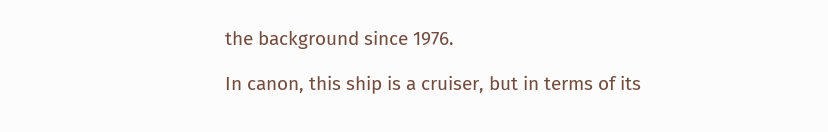the background since 1976.

In canon, this ship is a cruiser, but in terms of its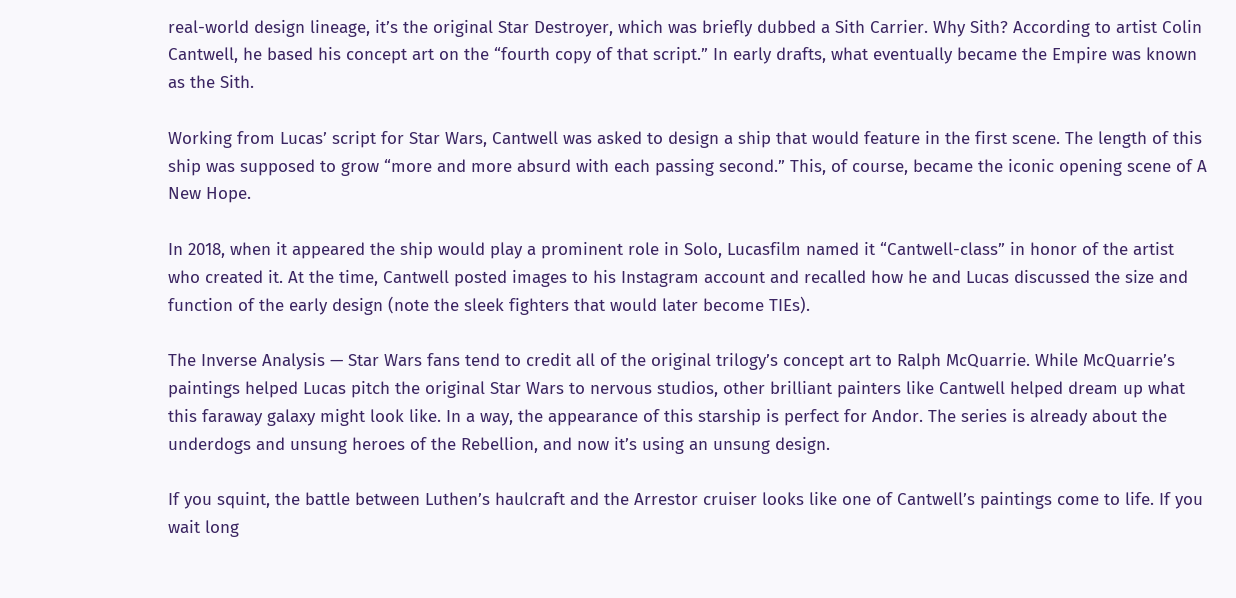real-world design lineage, it’s the original Star Destroyer, which was briefly dubbed a Sith Carrier. Why Sith? According to artist Colin Cantwell, he based his concept art on the “fourth copy of that script.” In early drafts, what eventually became the Empire was known as the Sith.

Working from Lucas’ script for Star Wars, Cantwell was asked to design a ship that would feature in the first scene. The length of this ship was supposed to grow “more and more absurd with each passing second.” This, of course, became the iconic opening scene of A New Hope.

In 2018, when it appeared the ship would play a prominent role in Solo, Lucasfilm named it “Cantwell-class” in honor of the artist who created it. At the time, Cantwell posted images to his Instagram account and recalled how he and Lucas discussed the size and function of the early design (note the sleek fighters that would later become TIEs).

The Inverse Analysis — Star Wars fans tend to credit all of the original trilogy’s concept art to Ralph McQuarrie. While McQuarrie’s paintings helped Lucas pitch the original Star Wars to nervous studios, other brilliant painters like Cantwell helped dream up what this faraway galaxy might look like. In a way, the appearance of this starship is perfect for Andor. The series is already about the underdogs and unsung heroes of the Rebellion, and now it’s using an unsung design.

If you squint, the battle between Luthen’s haulcraft and the Arrestor cruiser looks like one of Cantwell’s paintings come to life. If you wait long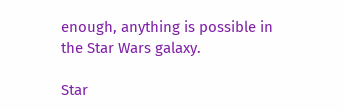enough, anything is possible in the Star Wars galaxy.

Star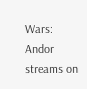Wars: Andor streams on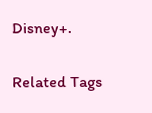Disney+.

Related Tags